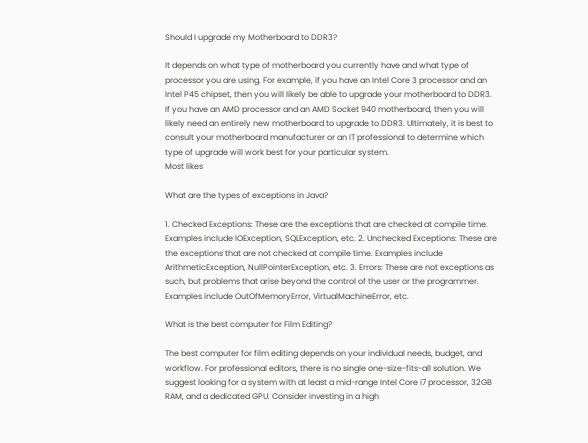Should I upgrade my Motherboard to DDR3?

It depends on what type of motherboard you currently have and what type of processor you are using. For example, if you have an Intel Core 3 processor and an Intel P45 chipset, then you will likely be able to upgrade your motherboard to DDR3. If you have an AMD processor and an AMD Socket 940 motherboard, then you will likely need an entirely new motherboard to upgrade to DDR3. Ultimately, it is best to consult your motherboard manufacturer or an IT professional to determine which type of upgrade will work best for your particular system.
Most likes

What are the types of exceptions in Java?

1. Checked Exceptions: These are the exceptions that are checked at compile time. Examples include IOException, SQLException, etc. 2. Unchecked Exceptions: These are the exceptions that are not checked at compile time. Examples include ArithmeticException, NullPointerException, etc. 3. Errors: These are not exceptions as such, but problems that arise beyond the control of the user or the programmer. Examples include OutOfMemoryError, VirtualMachineError, etc.

What is the best computer for Film Editing?

The best computer for film editing depends on your individual needs, budget, and workflow. For professional editors, there is no single one-size-fits-all solution. We suggest looking for a system with at least a mid-range Intel Core i7 processor, 32GB RAM, and a dedicated GPU. Consider investing in a high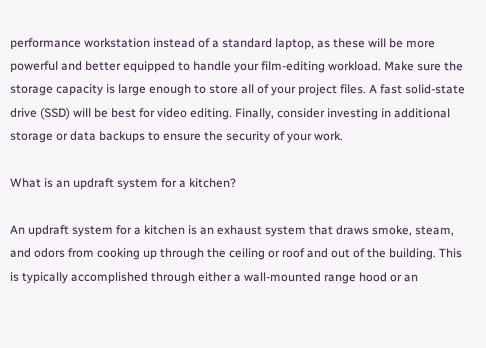performance workstation instead of a standard laptop, as these will be more powerful and better equipped to handle your film-editing workload. Make sure the storage capacity is large enough to store all of your project files. A fast solid-state drive (SSD) will be best for video editing. Finally, consider investing in additional storage or data backups to ensure the security of your work.

What is an updraft system for a kitchen?

An updraft system for a kitchen is an exhaust system that draws smoke, steam, and odors from cooking up through the ceiling or roof and out of the building. This is typically accomplished through either a wall-mounted range hood or an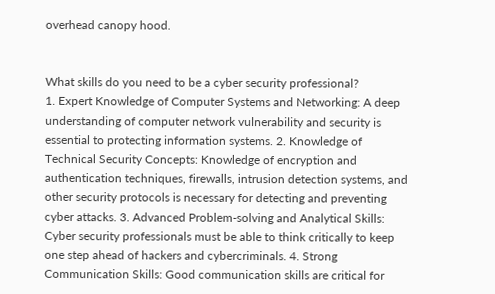overhead canopy hood.


What skills do you need to be a cyber security professional?
1. Expert Knowledge of Computer Systems and Networking: A deep understanding of computer network vulnerability and security is essential to protecting information systems. 2. Knowledge of Technical Security Concepts: Knowledge of encryption and authentication techniques, firewalls, intrusion detection systems, and other security protocols is necessary for detecting and preventing cyber attacks. 3. Advanced Problem-solving and Analytical Skills: Cyber security professionals must be able to think critically to keep one step ahead of hackers and cybercriminals. 4. Strong Communication Skills: Good communication skills are critical for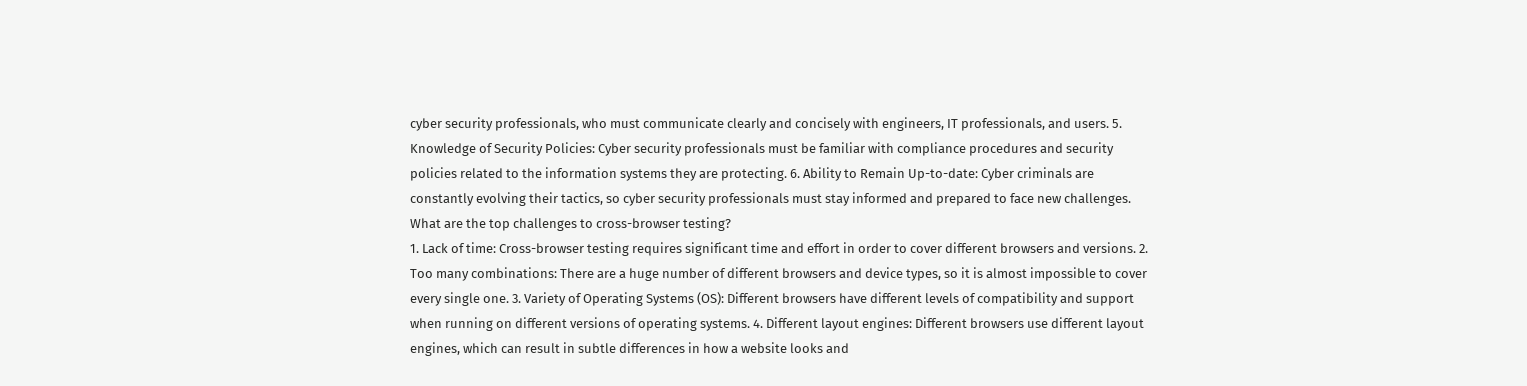cyber security professionals, who must communicate clearly and concisely with engineers, IT professionals, and users. 5. Knowledge of Security Policies: Cyber security professionals must be familiar with compliance procedures and security policies related to the information systems they are protecting. 6. Ability to Remain Up-to-date: Cyber criminals are constantly evolving their tactics, so cyber security professionals must stay informed and prepared to face new challenges.
What are the top challenges to cross-browser testing?
1. Lack of time: Cross-browser testing requires significant time and effort in order to cover different browsers and versions. 2. Too many combinations: There are a huge number of different browsers and device types, so it is almost impossible to cover every single one. 3. Variety of Operating Systems (OS): Different browsers have different levels of compatibility and support when running on different versions of operating systems. 4. Different layout engines: Different browsers use different layout engines, which can result in subtle differences in how a website looks and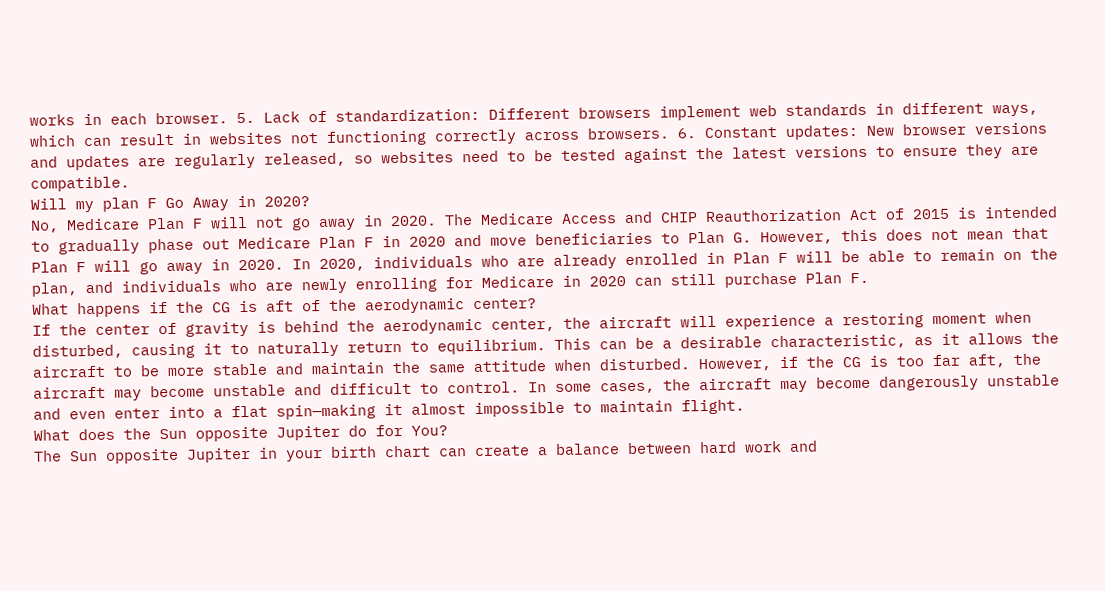works in each browser. 5. Lack of standardization: Different browsers implement web standards in different ways, which can result in websites not functioning correctly across browsers. 6. Constant updates: New browser versions and updates are regularly released, so websites need to be tested against the latest versions to ensure they are compatible.
Will my plan F Go Away in 2020?
No, Medicare Plan F will not go away in 2020. The Medicare Access and CHIP Reauthorization Act of 2015 is intended to gradually phase out Medicare Plan F in 2020 and move beneficiaries to Plan G. However, this does not mean that Plan F will go away in 2020. In 2020, individuals who are already enrolled in Plan F will be able to remain on the plan, and individuals who are newly enrolling for Medicare in 2020 can still purchase Plan F.
What happens if the CG is aft of the aerodynamic center?
If the center of gravity is behind the aerodynamic center, the aircraft will experience a restoring moment when disturbed, causing it to naturally return to equilibrium. This can be a desirable characteristic, as it allows the aircraft to be more stable and maintain the same attitude when disturbed. However, if the CG is too far aft, the aircraft may become unstable and difficult to control. In some cases, the aircraft may become dangerously unstable and even enter into a flat spin—making it almost impossible to maintain flight.
What does the Sun opposite Jupiter do for You?
The Sun opposite Jupiter in your birth chart can create a balance between hard work and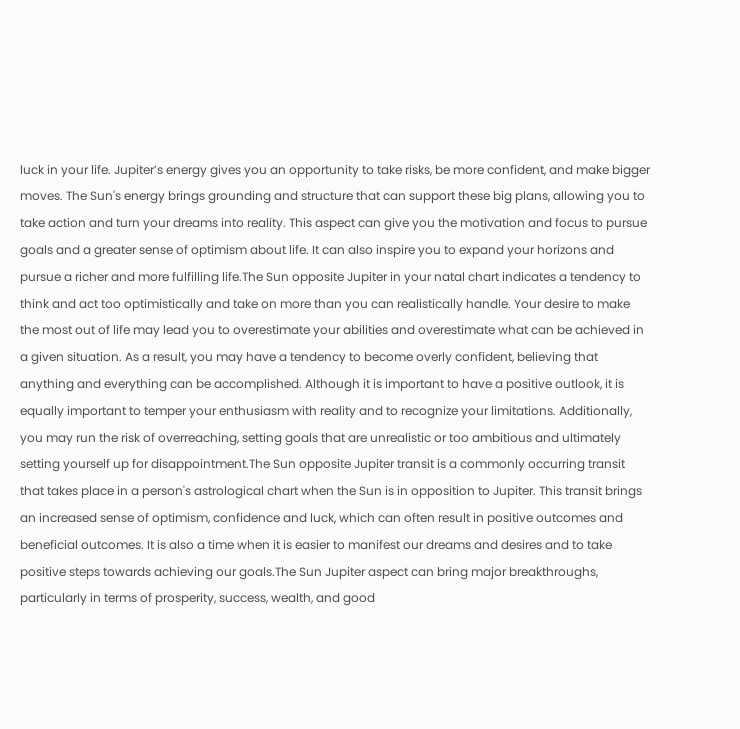luck in your life. Jupiter’s energy gives you an opportunity to take risks, be more confident, and make bigger moves. The Sun's energy brings grounding and structure that can support these big plans, allowing you to take action and turn your dreams into reality. This aspect can give you the motivation and focus to pursue goals and a greater sense of optimism about life. It can also inspire you to expand your horizons and pursue a richer and more fulfilling life.The Sun opposite Jupiter in your natal chart indicates a tendency to think and act too optimistically and take on more than you can realistically handle. Your desire to make the most out of life may lead you to overestimate your abilities and overestimate what can be achieved in a given situation. As a result, you may have a tendency to become overly confident, believing that anything and everything can be accomplished. Although it is important to have a positive outlook, it is equally important to temper your enthusiasm with reality and to recognize your limitations. Additionally, you may run the risk of overreaching, setting goals that are unrealistic or too ambitious and ultimately setting yourself up for disappointment.The Sun opposite Jupiter transit is a commonly occurring transit that takes place in a person's astrological chart when the Sun is in opposition to Jupiter. This transit brings an increased sense of optimism, confidence and luck, which can often result in positive outcomes and beneficial outcomes. It is also a time when it is easier to manifest our dreams and desires and to take positive steps towards achieving our goals.The Sun Jupiter aspect can bring major breakthroughs, particularly in terms of prosperity, success, wealth, and good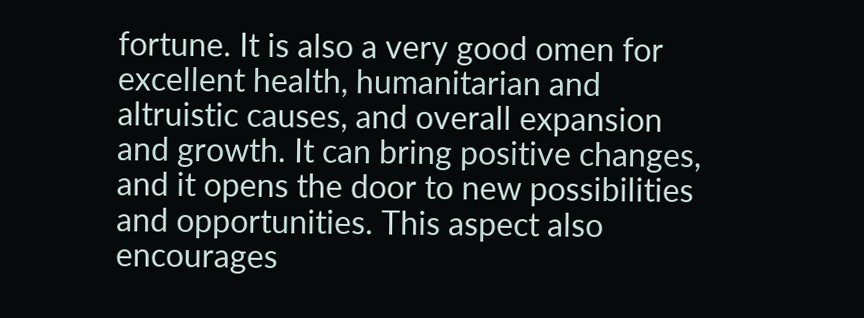fortune. It is also a very good omen for excellent health, humanitarian and altruistic causes, and overall expansion and growth. It can bring positive changes, and it opens the door to new possibilities and opportunities. This aspect also encourages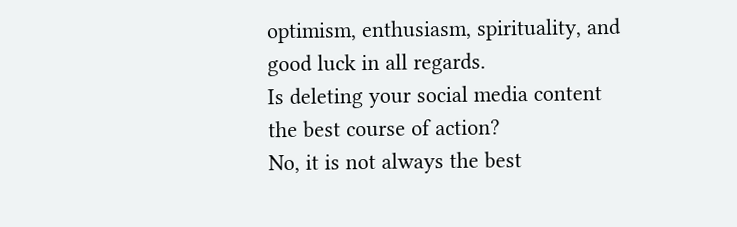optimism, enthusiasm, spirituality, and good luck in all regards.
Is deleting your social media content the best course of action?
No, it is not always the best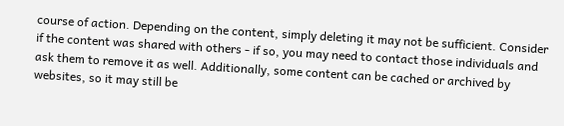course of action. Depending on the content, simply deleting it may not be sufficient. Consider if the content was shared with others - if so, you may need to contact those individuals and ask them to remove it as well. Additionally, some content can be cached or archived by websites, so it may still be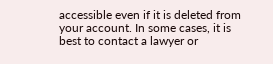accessible even if it is deleted from your account. In some cases, it is best to contact a lawyer or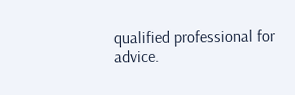qualified professional for advice.